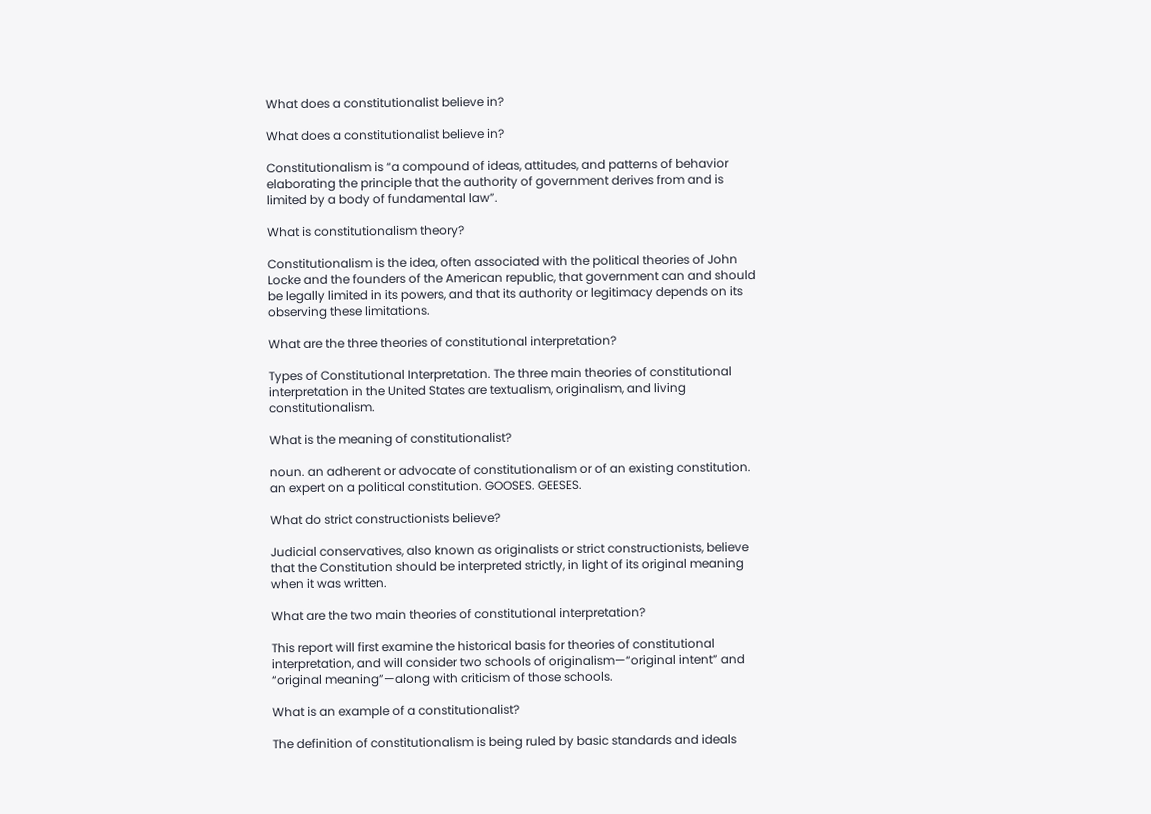What does a constitutionalist believe in?

What does a constitutionalist believe in?

Constitutionalism is “a compound of ideas, attitudes, and patterns of behavior elaborating the principle that the authority of government derives from and is limited by a body of fundamental law”.

What is constitutionalism theory?

Constitutionalism is the idea, often associated with the political theories of John Locke and the founders of the American republic, that government can and should be legally limited in its powers, and that its authority or legitimacy depends on its observing these limitations.

What are the three theories of constitutional interpretation?

Types of Constitutional Interpretation. The three main theories of constitutional interpretation in the United States are textualism, originalism, and living constitutionalism.

What is the meaning of constitutionalist?

noun. an adherent or advocate of constitutionalism or of an existing constitution. an expert on a political constitution. GOOSES. GEESES.

What do strict constructionists believe?

Judicial conservatives, also known as originalists or strict constructionists, believe that the Constitution should be interpreted strictly, in light of its original meaning when it was written.

What are the two main theories of constitutional interpretation?

This report will first examine the historical basis for theories of constitutional interpretation, and will consider two schools of originalism—“original intent” and “original meaning”—along with criticism of those schools.

What is an example of a constitutionalist?

The definition of constitutionalism is being ruled by basic standards and ideals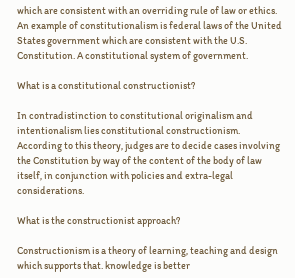which are consistent with an overriding rule of law or ethics. An example of constitutionalism is federal laws of the United States government which are consistent with the U.S. Constitution. A constitutional system of government.

What is a constitutional constructionist?

In contradistinction to constitutional originalism and intentionalism lies constitutional constructionism. According to this theory, judges are to decide cases involving the Constitution by way of the content of the body of law itself, in conjunction with policies and extra-legal considerations.

What is the constructionist approach?

Constructionism is a theory of learning, teaching and design which supports that. knowledge is better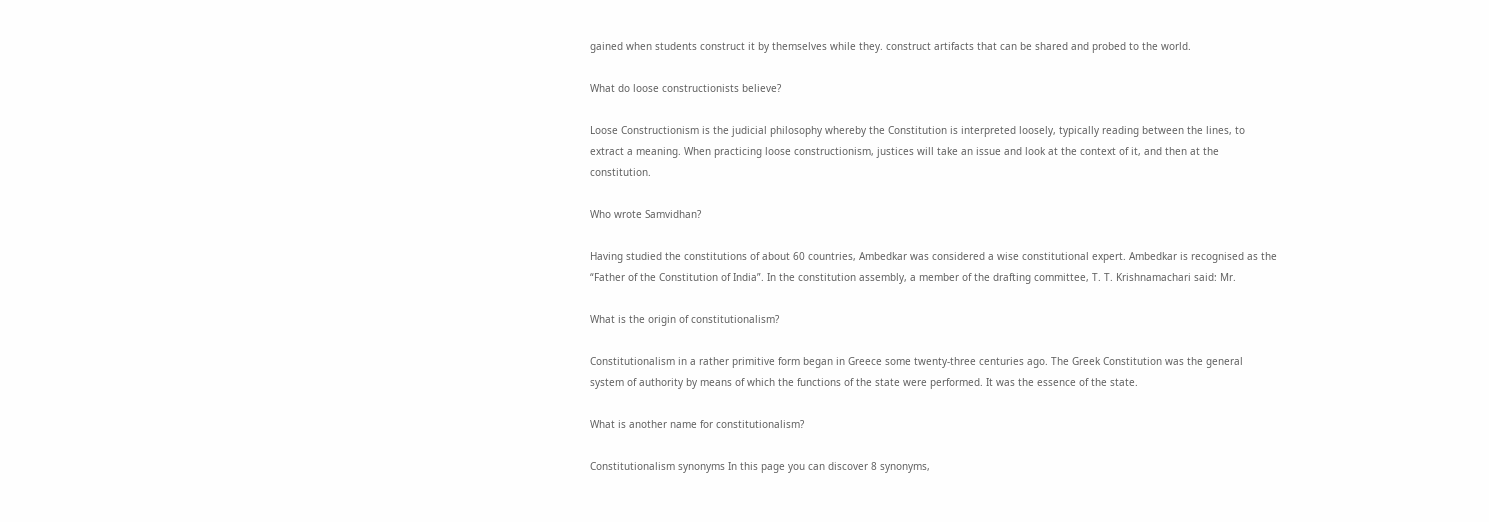gained when students construct it by themselves while they. construct artifacts that can be shared and probed to the world.

What do loose constructionists believe?

Loose Constructionism is the judicial philosophy whereby the Constitution is interpreted loosely, typically reading between the lines, to extract a meaning. When practicing loose constructionism, justices will take an issue and look at the context of it, and then at the constitution.

Who wrote Samvidhan?

Having studied the constitutions of about 60 countries, Ambedkar was considered a wise constitutional expert. Ambedkar is recognised as the “Father of the Constitution of India”. In the constitution assembly, a member of the drafting committee, T. T. Krishnamachari said: Mr.

What is the origin of constitutionalism?

Constitutionalism in a rather primitive form began in Greece some twenty-three centuries ago. The Greek Constitution was the general system of authority by means of which the functions of the state were performed. It was the essence of the state.

What is another name for constitutionalism?

Constitutionalism synonyms In this page you can discover 8 synonyms,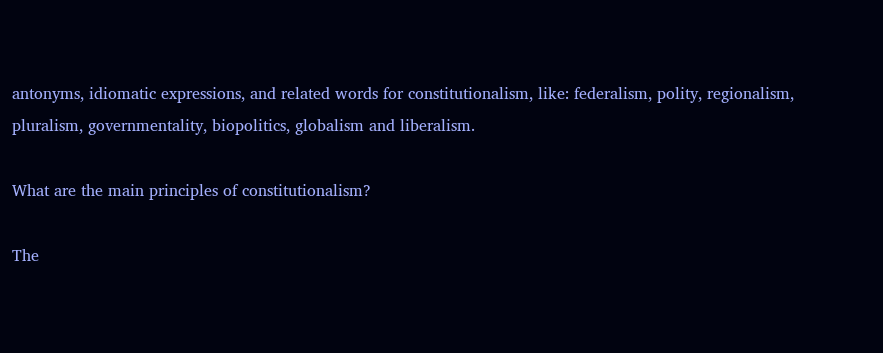antonyms, idiomatic expressions, and related words for constitutionalism, like: federalism, polity, regionalism, pluralism, governmentality, biopolitics, globalism and liberalism.

What are the main principles of constitutionalism?

The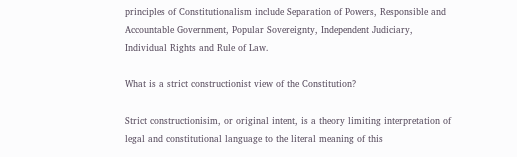principles of Constitutionalism include Separation of Powers, Responsible and Accountable Government, Popular Sovereignty, Independent Judiciary, Individual Rights and Rule of Law.

What is a strict constructionist view of the Constitution?

Strict constructionisim, or original intent, is a theory limiting interpretation of legal and constitutional language to the literal meaning of this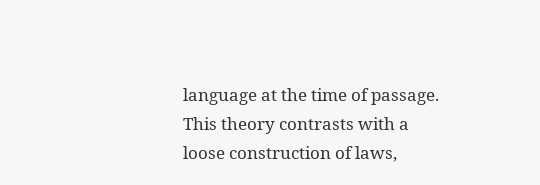language at the time of passage. This theory contrasts with a loose construction of laws,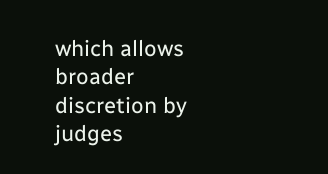which allows broader discretion by judges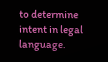to determine intent in legal language.